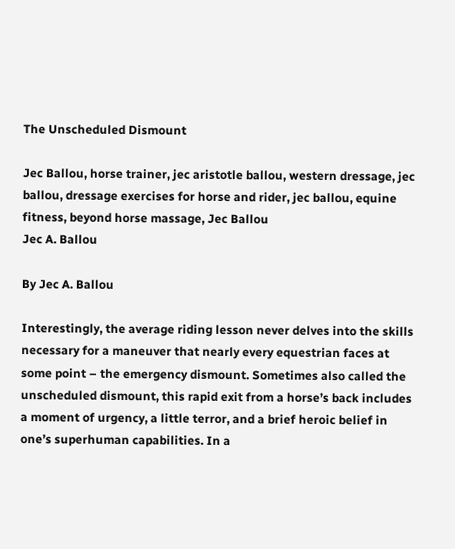The Unscheduled Dismount

Jec Ballou, horse trainer, jec aristotle ballou, western dressage, jec ballou, dressage exercises for horse and rider, jec ballou, equine fitness, beyond horse massage, Jec Ballou
Jec A. Ballou

By Jec A. Ballou

Interestingly, the average riding lesson never delves into the skills necessary for a maneuver that nearly every equestrian faces at some point – the emergency dismount. Sometimes also called the unscheduled dismount, this rapid exit from a horse’s back includes a moment of urgency, a little terror, and a brief heroic belief in one’s superhuman capabilities. In a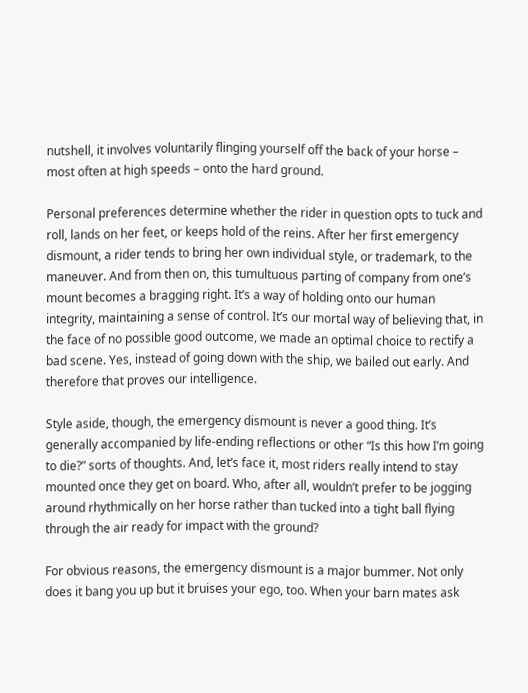nutshell, it involves voluntarily flinging yourself off the back of your horse – most often at high speeds – onto the hard ground.

Personal preferences determine whether the rider in question opts to tuck and roll, lands on her feet, or keeps hold of the reins. After her first emergency dismount, a rider tends to bring her own individual style, or trademark, to the maneuver. And from then on, this tumultuous parting of company from one’s mount becomes a bragging right. It’s a way of holding onto our human integrity, maintaining a sense of control. It’s our mortal way of believing that, in the face of no possible good outcome, we made an optimal choice to rectify a bad scene. Yes, instead of going down with the ship, we bailed out early. And therefore that proves our intelligence.

Style aside, though, the emergency dismount is never a good thing. It’s generally accompanied by life-ending reflections or other “Is this how I’m going to die?” sorts of thoughts. And, let’s face it, most riders really intend to stay mounted once they get on board. Who, after all, wouldn’t prefer to be jogging around rhythmically on her horse rather than tucked into a tight ball flying through the air ready for impact with the ground?

For obvious reasons, the emergency dismount is a major bummer. Not only does it bang you up but it bruises your ego, too. When your barn mates ask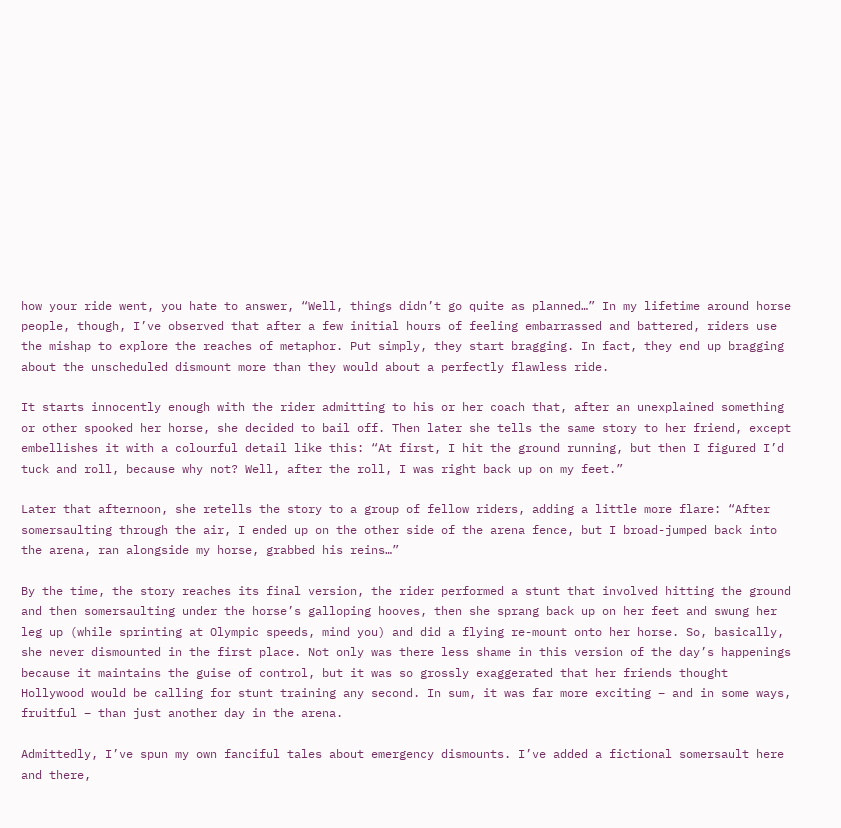how your ride went, you hate to answer, “Well, things didn’t go quite as planned…” In my lifetime around horse people, though, I’ve observed that after a few initial hours of feeling embarrassed and battered, riders use the mishap to explore the reaches of metaphor. Put simply, they start bragging. In fact, they end up bragging about the unscheduled dismount more than they would about a perfectly flawless ride.

It starts innocently enough with the rider admitting to his or her coach that, after an unexplained something or other spooked her horse, she decided to bail off. Then later she tells the same story to her friend, except embellishes it with a colourful detail like this: “At first, I hit the ground running, but then I figured I’d tuck and roll, because why not? Well, after the roll, I was right back up on my feet.”

Later that afternoon, she retells the story to a group of fellow riders, adding a little more flare: “After somersaulting through the air, I ended up on the other side of the arena fence, but I broad-jumped back into the arena, ran alongside my horse, grabbed his reins…”

By the time, the story reaches its final version, the rider performed a stunt that involved hitting the ground and then somersaulting under the horse’s galloping hooves, then she sprang back up on her feet and swung her leg up (while sprinting at Olympic speeds, mind you) and did a flying re-mount onto her horse. So, basically, she never dismounted in the first place. Not only was there less shame in this version of the day’s happenings because it maintains the guise of control, but it was so grossly exaggerated that her friends thought Hollywood would be calling for stunt training any second. In sum, it was far more exciting – and in some ways, fruitful – than just another day in the arena.

Admittedly, I’ve spun my own fanciful tales about emergency dismounts. I’ve added a fictional somersault here and there,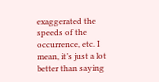exaggerated the speeds of the occurrence, etc. I mean, it’s just a lot better than saying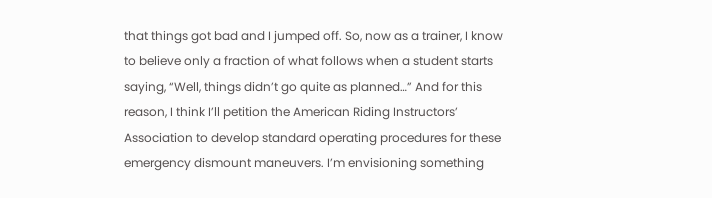that things got bad and I jumped off. So, now as a trainer, I know to believe only a fraction of what follows when a student starts saying, “Well, things didn’t go quite as planned…” And for this reason, I think I’ll petition the American Riding Instructors’ Association to develop standard operating procedures for these emergency dismount maneuvers. I’m envisioning something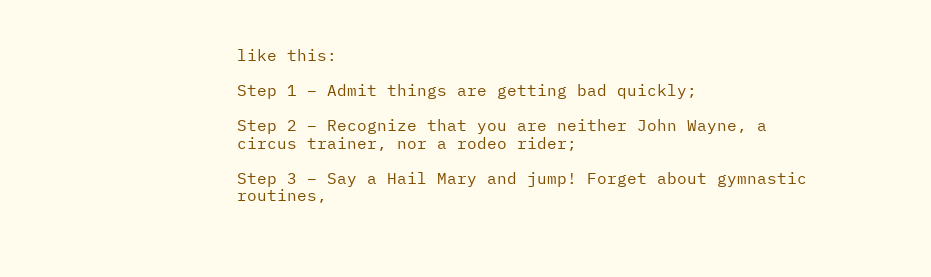like this:

Step 1 – Admit things are getting bad quickly;

Step 2 – Recognize that you are neither John Wayne, a circus trainer, nor a rodeo rider;

Step 3 – Say a Hail Mary and jump! Forget about gymnastic routines,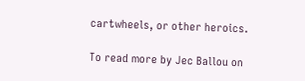cartwheels, or other heroics.

To read more by Jec Ballou on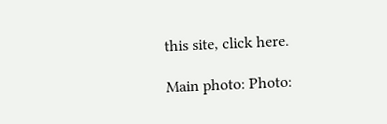this site, click here.

Main photo: Photo: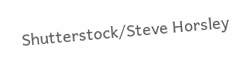Shutterstock/Steve Horsley